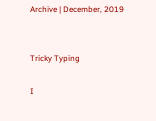Archive | December, 2019


Tricky Typing

I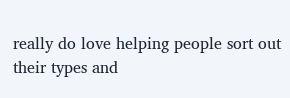really do love helping people sort out their types and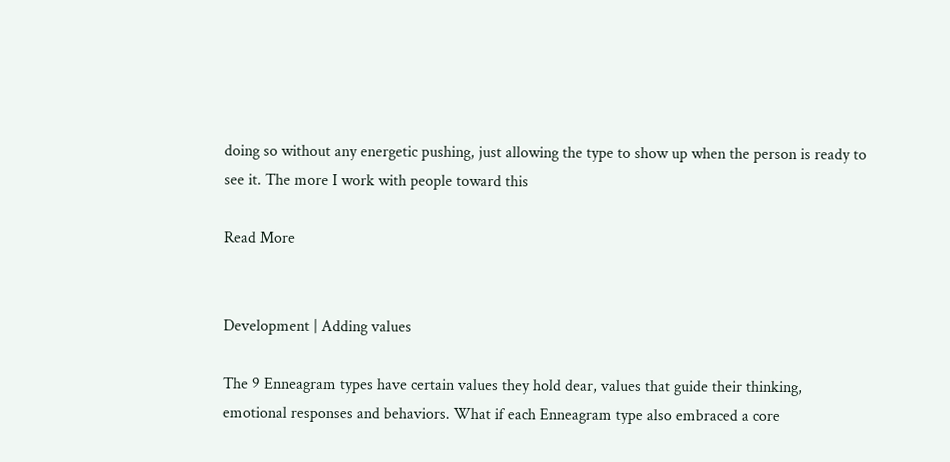doing so without any energetic pushing, just allowing the type to show up when the person is ready to see it. The more I work with people toward this

Read More


Development | Adding values

The 9 Enneagram types have certain values they hold dear, values that guide their thinking, emotional responses and behaviors. What if each Enneagram type also embraced a core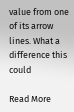value from one of its arrow lines. What a difference this could

Read More